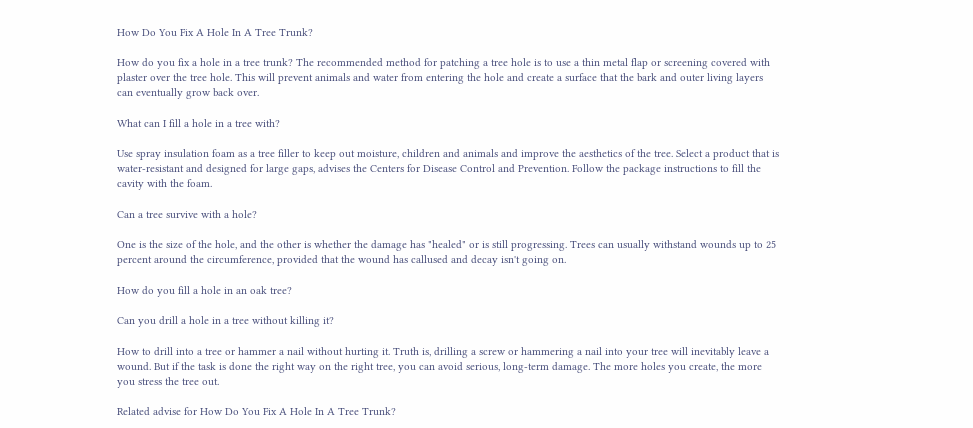How Do You Fix A Hole In A Tree Trunk?

How do you fix a hole in a tree trunk? The recommended method for patching a tree hole is to use a thin metal flap or screening covered with plaster over the tree hole. This will prevent animals and water from entering the hole and create a surface that the bark and outer living layers can eventually grow back over.

What can I fill a hole in a tree with?

Use spray insulation foam as a tree filler to keep out moisture, children and animals and improve the aesthetics of the tree. Select a product that is water-resistant and designed for large gaps, advises the Centers for Disease Control and Prevention. Follow the package instructions to fill the cavity with the foam.

Can a tree survive with a hole?

One is the size of the hole, and the other is whether the damage has "healed" or is still progressing. Trees can usually withstand wounds up to 25 percent around the circumference, provided that the wound has callused and decay isn't going on.

How do you fill a hole in an oak tree?

Can you drill a hole in a tree without killing it?

How to drill into a tree or hammer a nail without hurting it. Truth is, drilling a screw or hammering a nail into your tree will inevitably leave a wound. But if the task is done the right way on the right tree, you can avoid serious, long-term damage. The more holes you create, the more you stress the tree out.

Related advise for How Do You Fix A Hole In A Tree Trunk?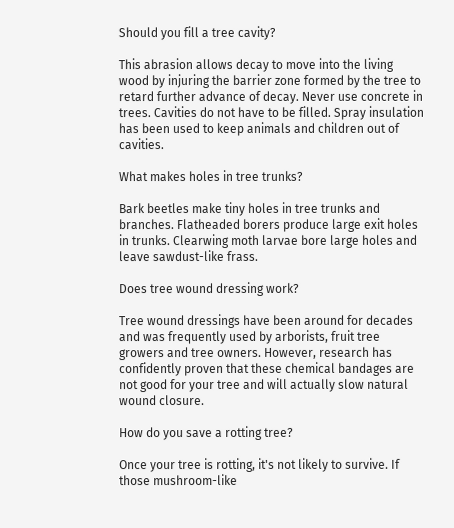Should you fill a tree cavity?

This abrasion allows decay to move into the living wood by injuring the barrier zone formed by the tree to retard further advance of decay. Never use concrete in trees. Cavities do not have to be filled. Spray insulation has been used to keep animals and children out of cavities.

What makes holes in tree trunks?

Bark beetles make tiny holes in tree trunks and branches. Flatheaded borers produce large exit holes in trunks. Clearwing moth larvae bore large holes and leave sawdust-like frass.

Does tree wound dressing work?

Tree wound dressings have been around for decades and was frequently used by arborists, fruit tree growers and tree owners. However, research has confidently proven that these chemical bandages are not good for your tree and will actually slow natural wound closure.

How do you save a rotting tree?

Once your tree is rotting, it's not likely to survive. If those mushroom-like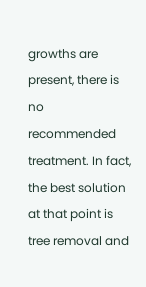growths are present, there is no recommended treatment. In fact, the best solution at that point is tree removal and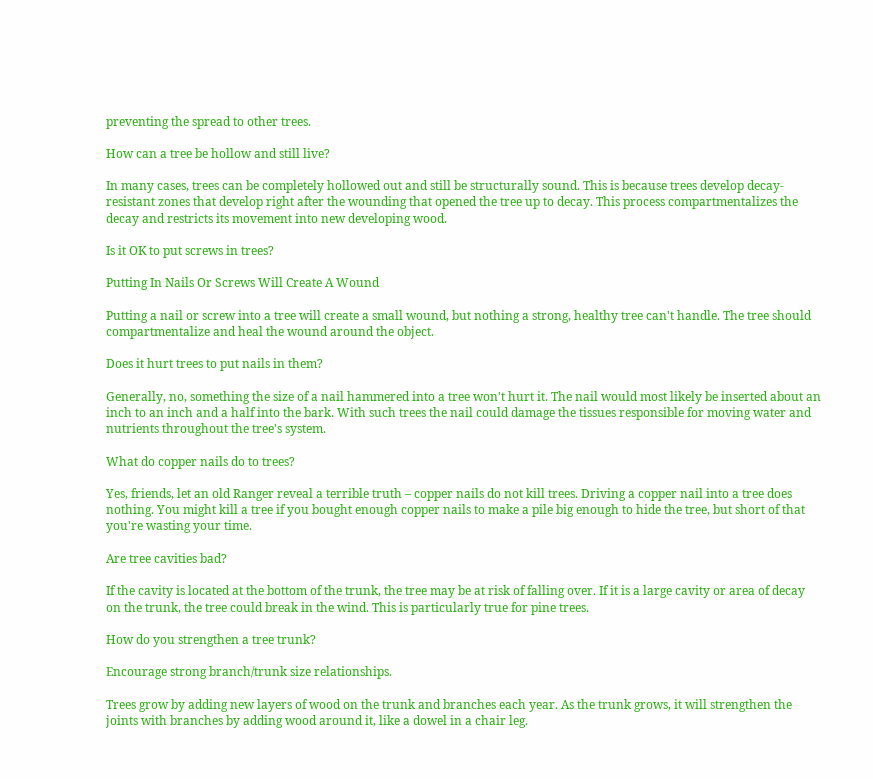preventing the spread to other trees.

How can a tree be hollow and still live?

In many cases, trees can be completely hollowed out and still be structurally sound. This is because trees develop decay-resistant zones that develop right after the wounding that opened the tree up to decay. This process compartmentalizes the decay and restricts its movement into new developing wood.

Is it OK to put screws in trees?

Putting In Nails Or Screws Will Create A Wound

Putting a nail or screw into a tree will create a small wound, but nothing a strong, healthy tree can't handle. The tree should compartmentalize and heal the wound around the object.

Does it hurt trees to put nails in them?

Generally, no, something the size of a nail hammered into a tree won't hurt it. The nail would most likely be inserted about an inch to an inch and a half into the bark. With such trees the nail could damage the tissues responsible for moving water and nutrients throughout the tree's system.

What do copper nails do to trees?

Yes, friends, let an old Ranger reveal a terrible truth – copper nails do not kill trees. Driving a copper nail into a tree does nothing. You might kill a tree if you bought enough copper nails to make a pile big enough to hide the tree, but short of that you're wasting your time.

Are tree cavities bad?

If the cavity is located at the bottom of the trunk, the tree may be at risk of falling over. If it is a large cavity or area of decay on the trunk, the tree could break in the wind. This is particularly true for pine trees.

How do you strengthen a tree trunk?

Encourage strong branch/trunk size relationships.

Trees grow by adding new layers of wood on the trunk and branches each year. As the trunk grows, it will strengthen the joints with branches by adding wood around it, like a dowel in a chair leg.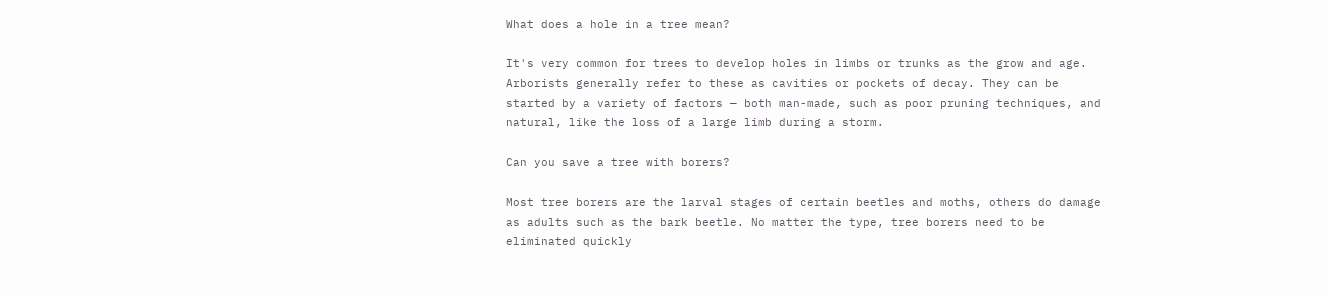What does a hole in a tree mean?

It's very common for trees to develop holes in limbs or trunks as the grow and age. Arborists generally refer to these as cavities or pockets of decay. They can be started by a variety of factors — both man-made, such as poor pruning techniques, and natural, like the loss of a large limb during a storm.

Can you save a tree with borers?

Most tree borers are the larval stages of certain beetles and moths, others do damage as adults such as the bark beetle. No matter the type, tree borers need to be eliminated quickly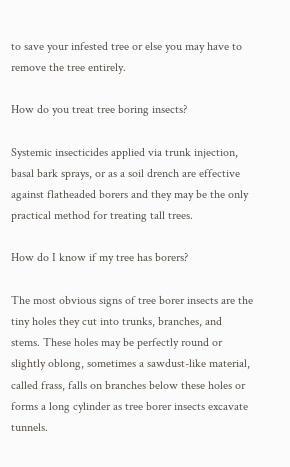to save your infested tree or else you may have to remove the tree entirely.

How do you treat tree boring insects?

Systemic insecticides applied via trunk injection, basal bark sprays, or as a soil drench are effective against flatheaded borers and they may be the only practical method for treating tall trees.

How do I know if my tree has borers?

The most obvious signs of tree borer insects are the tiny holes they cut into trunks, branches, and stems. These holes may be perfectly round or slightly oblong, sometimes a sawdust-like material, called frass, falls on branches below these holes or forms a long cylinder as tree borer insects excavate tunnels.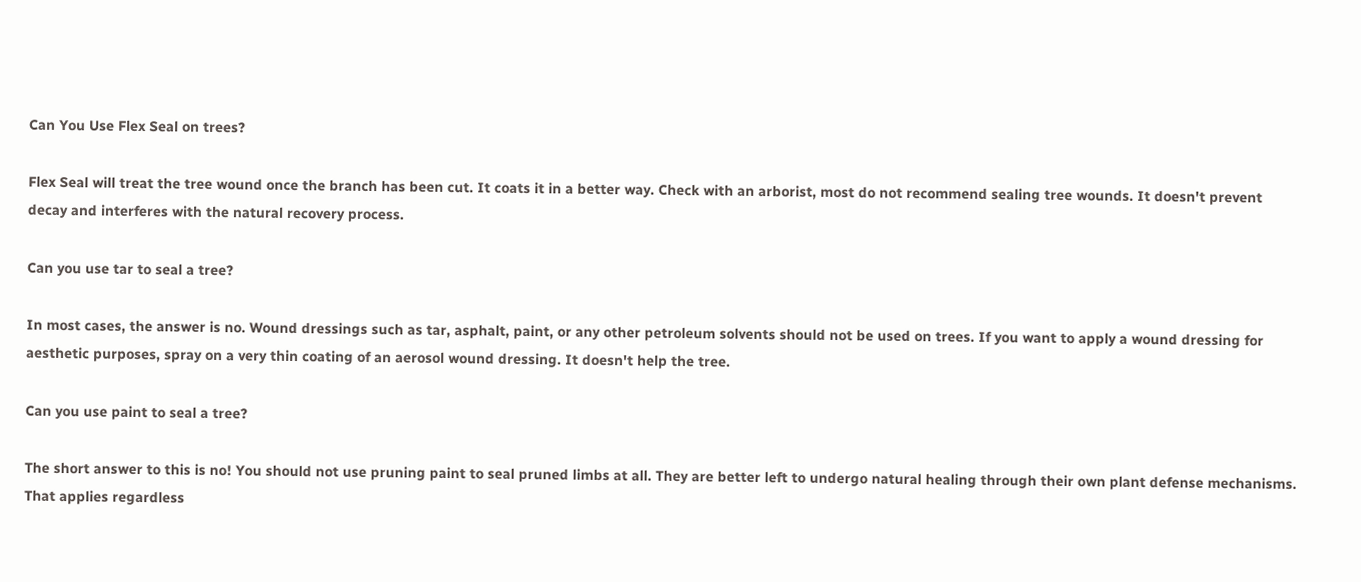Can You Use Flex Seal on trees?

Flex Seal will treat the tree wound once the branch has been cut. It coats it in a better way. Check with an arborist, most do not recommend sealing tree wounds. It doesn't prevent decay and interferes with the natural recovery process.

Can you use tar to seal a tree?

In most cases, the answer is no. Wound dressings such as tar, asphalt, paint, or any other petroleum solvents should not be used on trees. If you want to apply a wound dressing for aesthetic purposes, spray on a very thin coating of an aerosol wound dressing. It doesn't help the tree.

Can you use paint to seal a tree?

The short answer to this is no! You should not use pruning paint to seal pruned limbs at all. They are better left to undergo natural healing through their own plant defense mechanisms. That applies regardless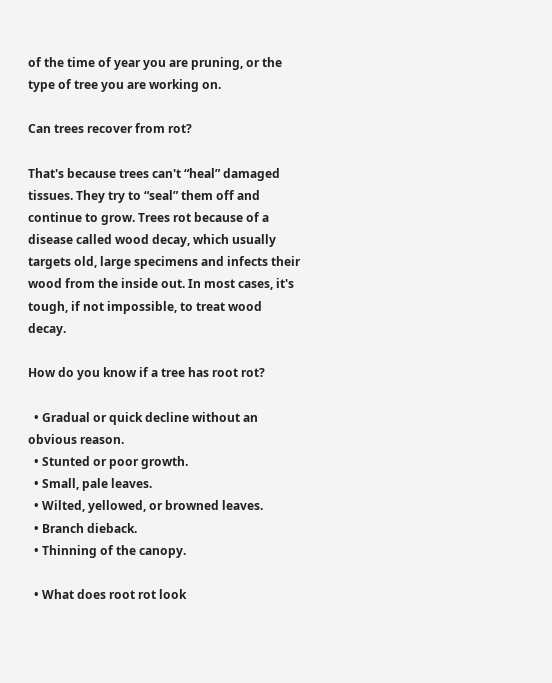of the time of year you are pruning, or the type of tree you are working on.

Can trees recover from rot?

That's because trees can't “heal” damaged tissues. They try to “seal” them off and continue to grow. Trees rot because of a disease called wood decay, which usually targets old, large specimens and infects their wood from the inside out. In most cases, it's tough, if not impossible, to treat wood decay.

How do you know if a tree has root rot?

  • Gradual or quick decline without an obvious reason.
  • Stunted or poor growth.
  • Small, pale leaves.
  • Wilted, yellowed, or browned leaves.
  • Branch dieback.
  • Thinning of the canopy.

  • What does root rot look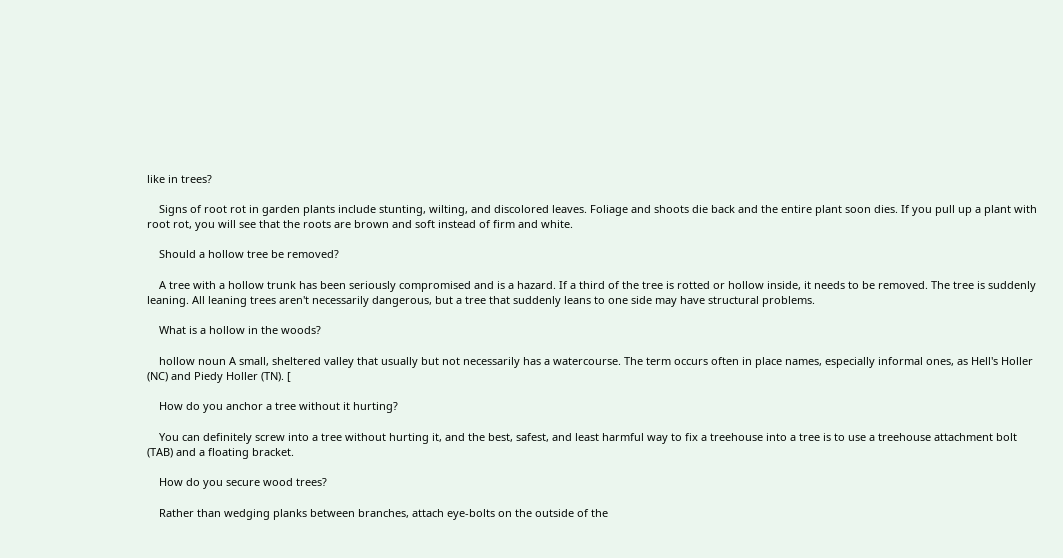like in trees?

    Signs of root rot in garden plants include stunting, wilting, and discolored leaves. Foliage and shoots die back and the entire plant soon dies. If you pull up a plant with root rot, you will see that the roots are brown and soft instead of firm and white.

    Should a hollow tree be removed?

    A tree with a hollow trunk has been seriously compromised and is a hazard. If a third of the tree is rotted or hollow inside, it needs to be removed. The tree is suddenly leaning. All leaning trees aren't necessarily dangerous, but a tree that suddenly leans to one side may have structural problems.

    What is a hollow in the woods?

    hollow noun A small, sheltered valley that usually but not necessarily has a watercourse. The term occurs often in place names, especially informal ones, as Hell's Holler (NC) and Piedy Holler (TN). [

    How do you anchor a tree without it hurting?

    You can definitely screw into a tree without hurting it, and the best, safest, and least harmful way to fix a treehouse into a tree is to use a treehouse attachment bolt (TAB) and a floating bracket.

    How do you secure wood trees?

    Rather than wedging planks between branches, attach eye-bolts on the outside of the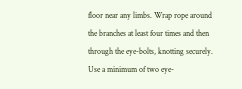floor near any limbs. Wrap rope around the branches at least four times and then through the eye-bolts, knotting securely. Use a minimum of two eye-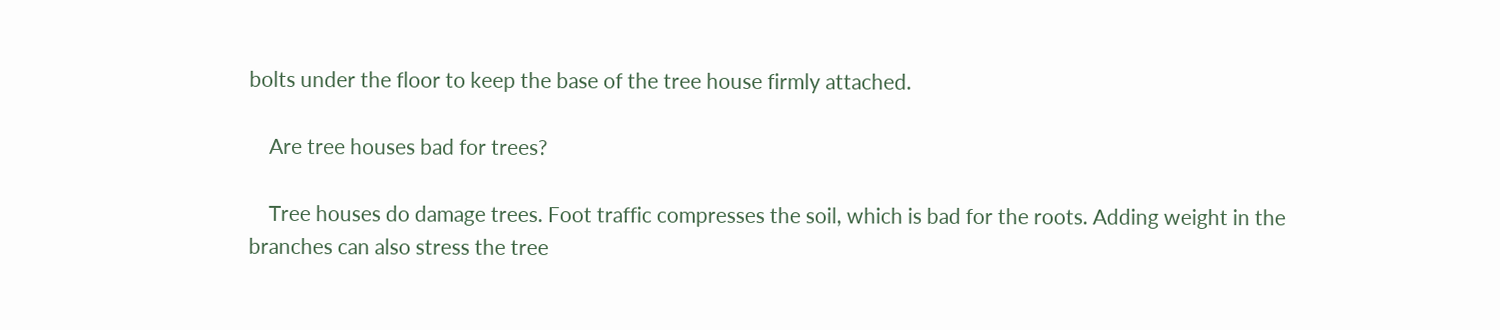bolts under the floor to keep the base of the tree house firmly attached.

    Are tree houses bad for trees?

    Tree houses do damage trees. Foot traffic compresses the soil, which is bad for the roots. Adding weight in the branches can also stress the tree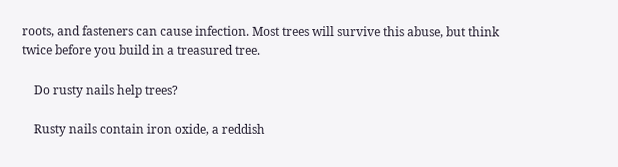roots, and fasteners can cause infection. Most trees will survive this abuse, but think twice before you build in a treasured tree.

    Do rusty nails help trees?

    Rusty nails contain iron oxide, a reddish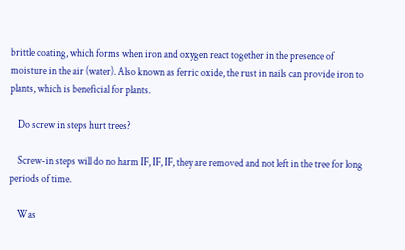brittle coating, which forms when iron and oxygen react together in the presence of moisture in the air (water). Also known as ferric oxide, the rust in nails can provide iron to plants, which is beneficial for plants.

    Do screw in steps hurt trees?

    Screw-in steps will do no harm IF, IF, IF, they are removed and not left in the tree for long periods of time.

    Was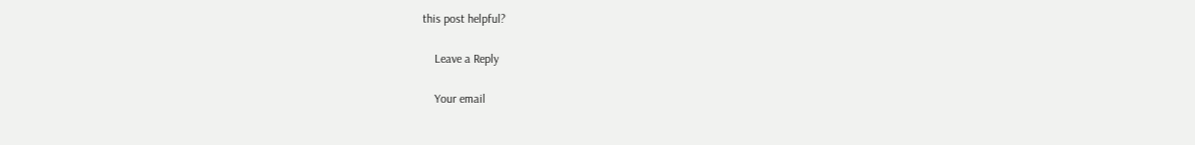this post helpful?

    Leave a Reply

    Your email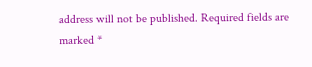address will not be published. Required fields are marked *